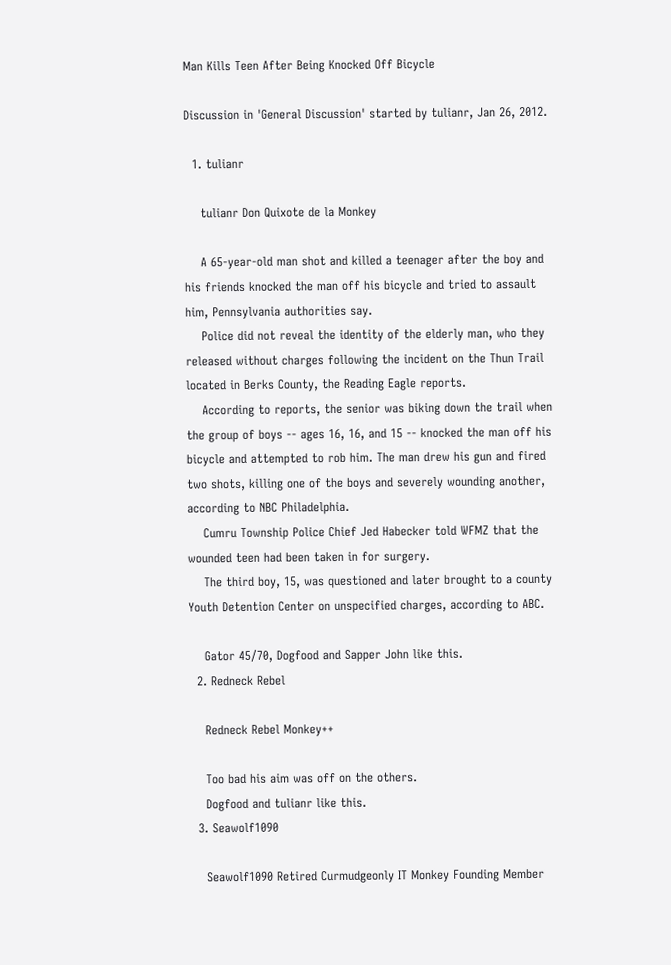Man Kills Teen After Being Knocked Off Bicycle

Discussion in 'General Discussion' started by tulianr, Jan 26, 2012.

  1. tulianr

    tulianr Don Quixote de la Monkey

    A 65-year-old man shot and killed a teenager after the boy and his friends knocked the man off his bicycle and tried to assault him, Pennsylvania authorities say.
    Police did not reveal the identity of the elderly man, who they released without charges following the incident on the Thun Trail located in Berks County, the Reading Eagle reports.
    According to reports, the senior was biking down the trail when the group of boys -- ages 16, 16, and 15 -- knocked the man off his bicycle and attempted to rob him. The man drew his gun and fired two shots, killing one of the boys and severely wounding another, according to NBC Philadelphia.
    Cumru Township Police Chief Jed Habecker told WFMZ that the wounded teen had been taken in for surgery.
    The third boy, 15, was questioned and later brought to a county Youth Detention Center on unspecified charges, according to ABC.

    Gator 45/70, Dogfood and Sapper John like this.
  2. Redneck Rebel

    Redneck Rebel Monkey++

    Too bad his aim was off on the others.
    Dogfood and tulianr like this.
  3. Seawolf1090

    Seawolf1090 Retired Curmudgeonly IT Monkey Founding Member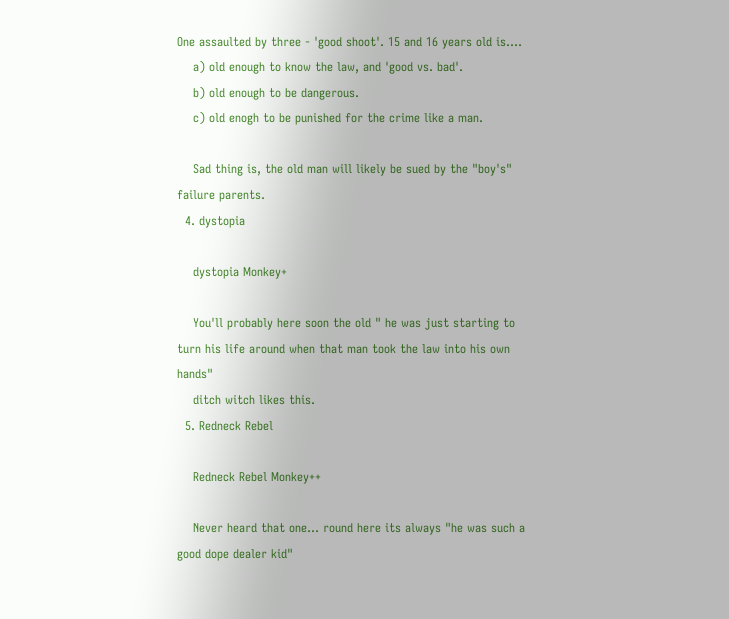One assaulted by three - 'good shoot'. 15 and 16 years old is....
    a) old enough to know the law, and 'good vs. bad'.
    b) old enough to be dangerous.
    c) old enogh to be punished for the crime like a man.

    Sad thing is, the old man will likely be sued by the "boy's" failure parents.
  4. dystopia

    dystopia Monkey+

    You'll probably here soon the old " he was just starting to turn his life around when that man took the law into his own hands"
    ditch witch likes this.
  5. Redneck Rebel

    Redneck Rebel Monkey++

    Never heard that one... round here its always "he was such a good dope dealer kid"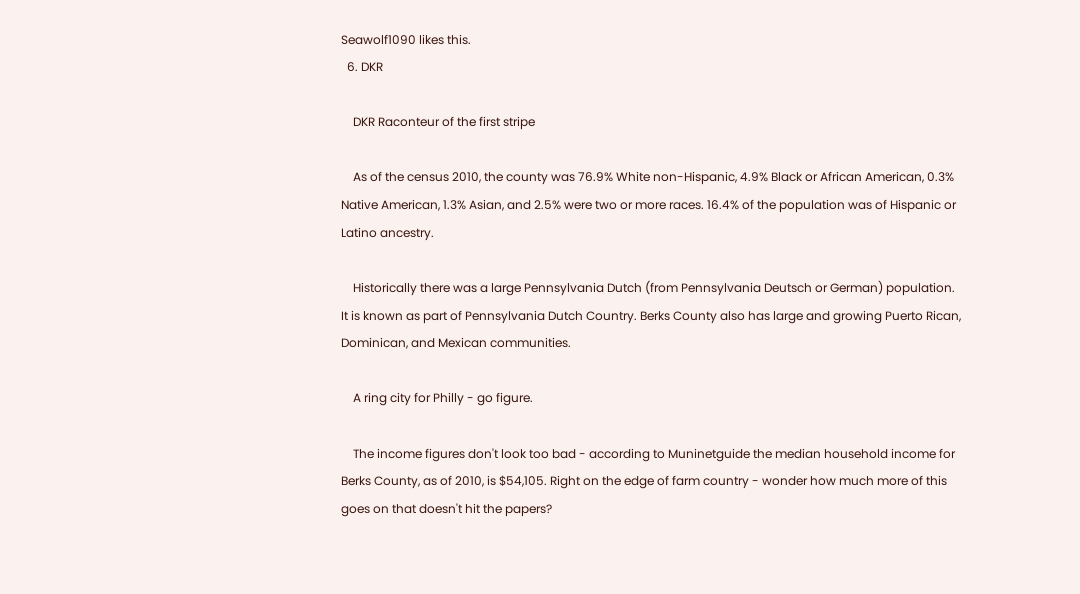Seawolf1090 likes this.
  6. DKR

    DKR Raconteur of the first stripe

    As of the census 2010, the county was 76.9% White non-Hispanic, 4.9% Black or African American, 0.3% Native American, 1.3% Asian, and 2.5% were two or more races. 16.4% of the population was of Hispanic or Latino ancestry.

    Historically there was a large Pennsylvania Dutch (from Pennsylvania Deutsch or German) population. It is known as part of Pennsylvania Dutch Country. Berks County also has large and growing Puerto Rican, Dominican, and Mexican communities.

    A ring city for Philly - go figure.

    The income figures don't look too bad - according to Muninetguide the median household income for Berks County, as of 2010, is $54,105. Right on the edge of farm country - wonder how much more of this goes on that doesn't hit the papers?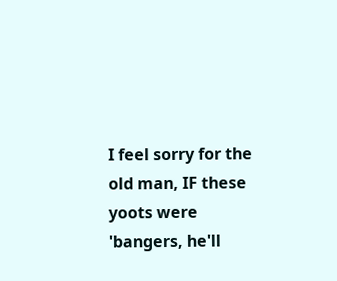I feel sorry for the old man, IF these yoots were 'bangers, he'll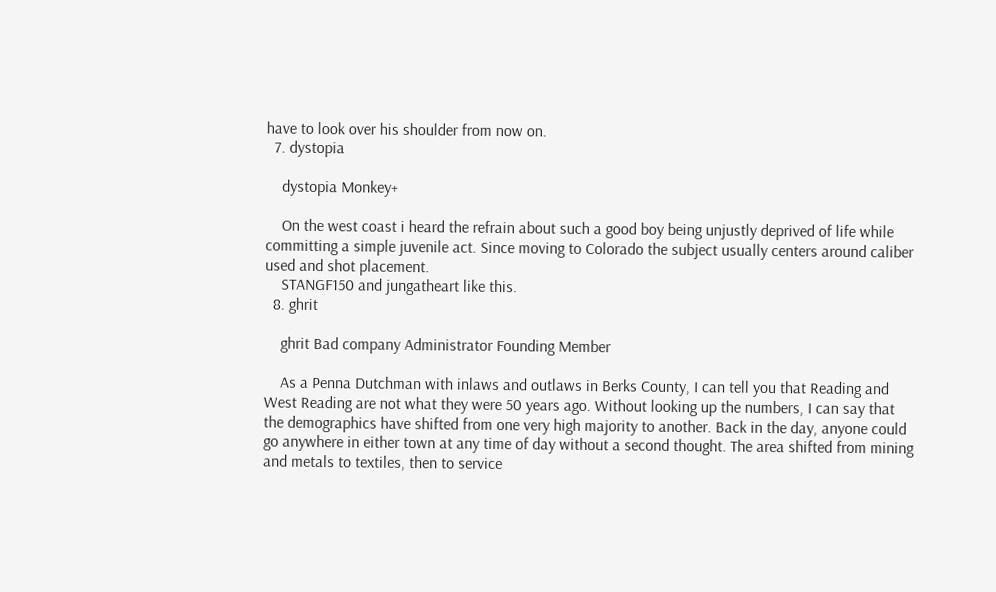have to look over his shoulder from now on.
  7. dystopia

    dystopia Monkey+

    On the west coast i heard the refrain about such a good boy being unjustly deprived of life while committing a simple juvenile act. Since moving to Colorado the subject usually centers around caliber used and shot placement.
    STANGF150 and jungatheart like this.
  8. ghrit

    ghrit Bad company Administrator Founding Member

    As a Penna Dutchman with inlaws and outlaws in Berks County, I can tell you that Reading and West Reading are not what they were 50 years ago. Without looking up the numbers, I can say that the demographics have shifted from one very high majority to another. Back in the day, anyone could go anywhere in either town at any time of day without a second thought. The area shifted from mining and metals to textiles, then to service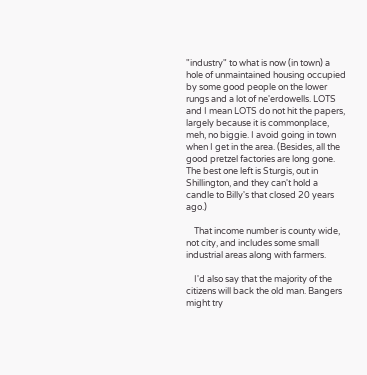"industry" to what is now (in town) a hole of unmaintained housing occupied by some good people on the lower rungs and a lot of ne'erdowells. LOTS and I mean LOTS do not hit the papers, largely because it is commonplace, meh, no biggie. I avoid going in town when I get in the area. (Besides, all the good pretzel factories are long gone. The best one left is Sturgis, out in Shillington, and they can't hold a candle to Billy's that closed 20 years ago.)

    That income number is county wide, not city, and includes some small industrial areas along with farmers.

    I'd also say that the majority of the citizens will back the old man. Bangers might try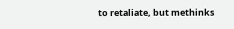to retaliate, but methinks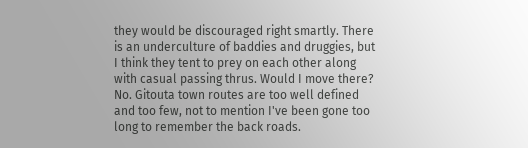they would be discouraged right smartly. There is an underculture of baddies and druggies, but I think they tent to prey on each other along with casual passing thrus. Would I move there? No. Gitouta town routes are too well defined and too few, not to mention I've been gone too long to remember the back roads.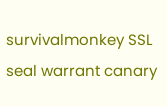survivalmonkey SSL seal warrant canary